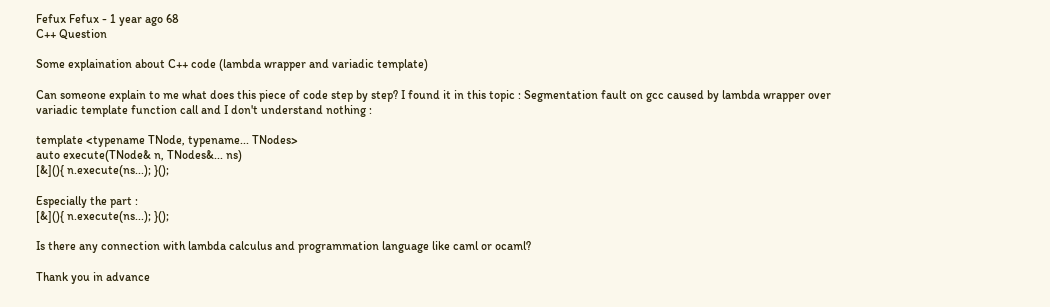Fefux Fefux - 1 year ago 68
C++ Question

Some explaination about C++ code (lambda wrapper and variadic template)

Can someone explain to me what does this piece of code step by step? I found it in this topic : Segmentation fault on gcc caused by lambda wrapper over variadic template function call and I don't understand nothing :

template <typename TNode, typename... TNodes>
auto execute(TNode& n, TNodes&... ns)
[&](){ n.execute(ns...); }();

Especially the part :
[&](){ n.execute(ns...); }();

Is there any connection with lambda calculus and programmation language like caml or ocaml?

Thank you in advance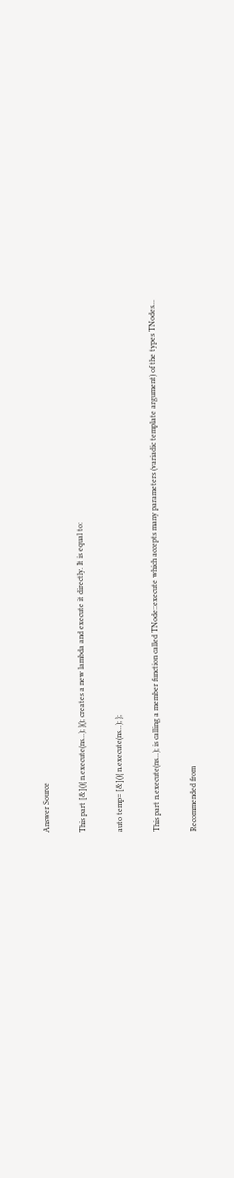Answer Source

This part [&](){ n.execute(ns...); }(); creates a new lambda and execute it directly. It is equal to:

auto temp= [&](){ n.execute(ns...); };

This part n.execute(ns...); is calling a member function called TNode::execute which accepts many parameters (variadic template argument) of the types TNodes...

Recommended from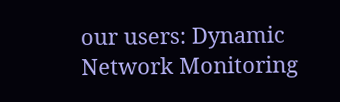our users: Dynamic Network Monitoring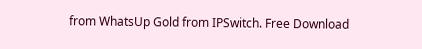from WhatsUp Gold from IPSwitch. Free Download